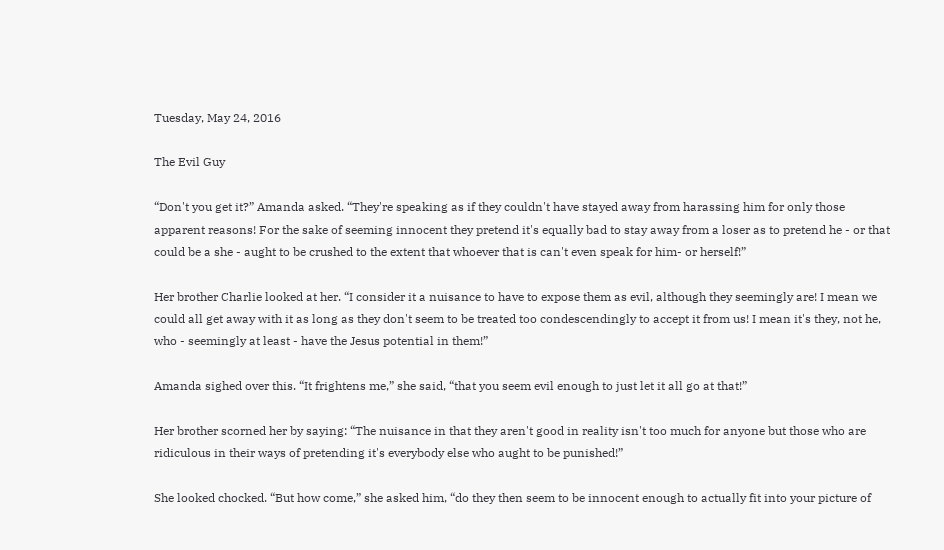Tuesday, May 24, 2016

The Evil Guy

“Don't you get it?” Amanda asked. “They're speaking as if they couldn't have stayed away from harassing him for only those apparent reasons! For the sake of seeming innocent they pretend it's equally bad to stay away from a loser as to pretend he - or that could be a she - aught to be crushed to the extent that whoever that is can't even speak for him- or herself!”

Her brother Charlie looked at her. “I consider it a nuisance to have to expose them as evil, although they seemingly are! I mean we could all get away with it as long as they don't seem to be treated too condescendingly to accept it from us! I mean it's they, not he, who - seemingly at least - have the Jesus potential in them!”

Amanda sighed over this. “It frightens me,” she said, “that you seem evil enough to just let it all go at that!”

Her brother scorned her by saying: “The nuisance in that they aren't good in reality isn't too much for anyone but those who are ridiculous in their ways of pretending it's everybody else who aught to be punished!”

She looked chocked. “But how come,” she asked him, “do they then seem to be innocent enough to actually fit into your picture of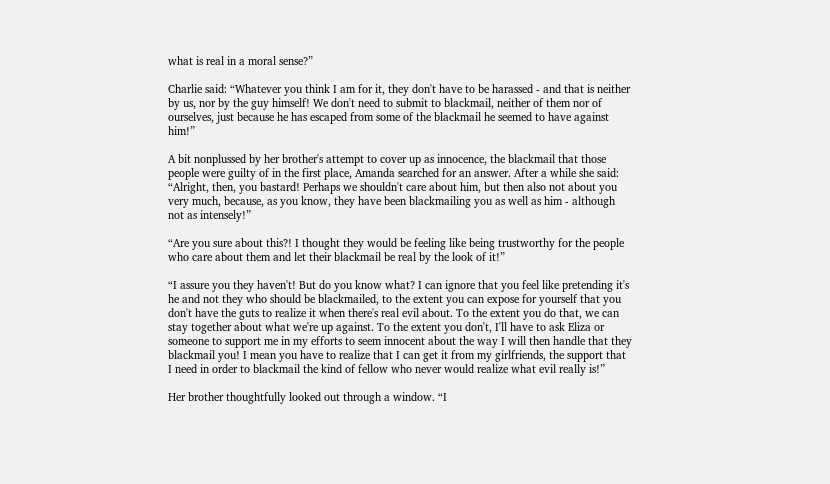what is real in a moral sense?”

Charlie said: “Whatever you think I am for it, they don't have to be harassed - and that is neither by us, nor by the guy himself! We don't need to submit to blackmail, neither of them nor of ourselves, just because he has escaped from some of the blackmail he seemed to have against him!”

A bit nonplussed by her brother's attempt to cover up as innocence, the blackmail that those people were guilty of in the first place, Amanda searched for an answer. After a while she said: “Alright, then, you bastard! Perhaps we shouldn't care about him, but then also not about you very much, because, as you know, they have been blackmailing you as well as him - although not as intensely!”

“Are you sure about this?! I thought they would be feeling like being trustworthy for the people who care about them and let their blackmail be real by the look of it!”

“I assure you they haven't! But do you know what? I can ignore that you feel like pretending it's he and not they who should be blackmailed, to the extent you can expose for yourself that you don't have the guts to realize it when there's real evil about. To the extent you do that, we can stay together about what we're up against. To the extent you don't, I'll have to ask Eliza or someone to support me in my efforts to seem innocent about the way I will then handle that they blackmail you! I mean you have to realize that I can get it from my girlfriends, the support that I need in order to blackmail the kind of fellow who never would realize what evil really is!”

Her brother thoughtfully looked out through a window. “I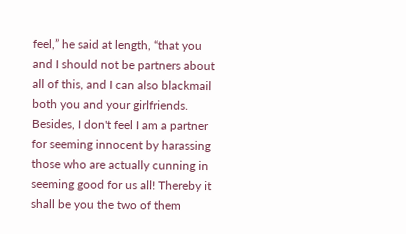feel,” he said at length, “that you and I should not be partners about all of this, and I can also blackmail both you and your girlfriends. Besides, I don't feel I am a partner for seeming innocent by harassing those who are actually cunning in seeming good for us all! Thereby it shall be you the two of them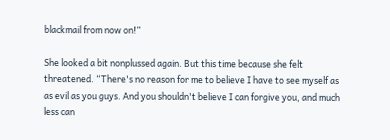blackmail from now on!”

She looked a bit nonplussed again. But this time because she felt threatened. “There's no reason for me to believe I have to see myself as as evil as you guys. And you shouldn't believe I can forgive you, and much less can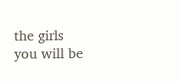the girls you will be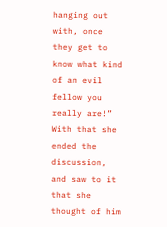hanging out with, once they get to know what kind of an evil fellow you really are!” With that she ended the discussion, and saw to it that she thought of him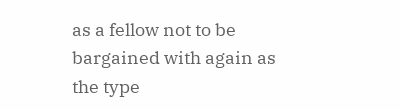as a fellow not to be bargained with again as the type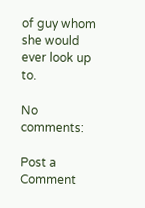of guy whom she would ever look up to.

No comments:

Post a Comment